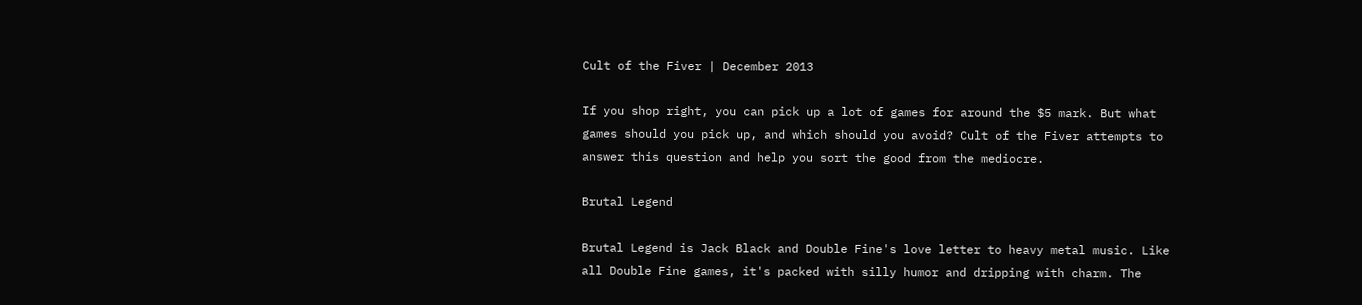Cult of the Fiver | December 2013

If you shop right, you can pick up a lot of games for around the $5 mark. But what games should you pick up, and which should you avoid? Cult of the Fiver attempts to answer this question and help you sort the good from the mediocre.

Brutal Legend

Brutal Legend is Jack Black and Double Fine's love letter to heavy metal music. Like all Double Fine games, it's packed with silly humor and dripping with charm. The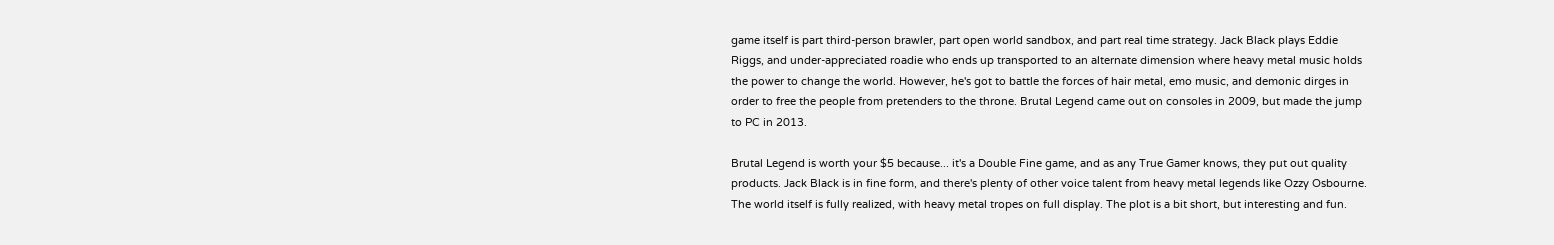game itself is part third-person brawler, part open world sandbox, and part real time strategy. Jack Black plays Eddie Riggs, and under-appreciated roadie who ends up transported to an alternate dimension where heavy metal music holds the power to change the world. However, he's got to battle the forces of hair metal, emo music, and demonic dirges in order to free the people from pretenders to the throne. Brutal Legend came out on consoles in 2009, but made the jump to PC in 2013.

Brutal Legend is worth your $5 because... it's a Double Fine game, and as any True Gamer knows, they put out quality products. Jack Black is in fine form, and there's plenty of other voice talent from heavy metal legends like Ozzy Osbourne. The world itself is fully realized, with heavy metal tropes on full display. The plot is a bit short, but interesting and fun.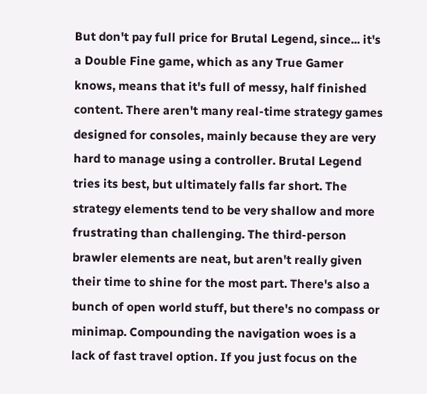But don't pay full price for Brutal Legend, since... it's a Double Fine game, which as any True Gamer knows, means that it's full of messy, half finished content. There aren't many real-time strategy games designed for consoles, mainly because they are very hard to manage using a controller. Brutal Legend tries its best, but ultimately falls far short. The strategy elements tend to be very shallow and more frustrating than challenging. The third-person brawler elements are neat, but aren't really given their time to shine for the most part. There's also a bunch of open world stuff, but there's no compass or minimap. Compounding the navigation woes is a lack of fast travel option. If you just focus on the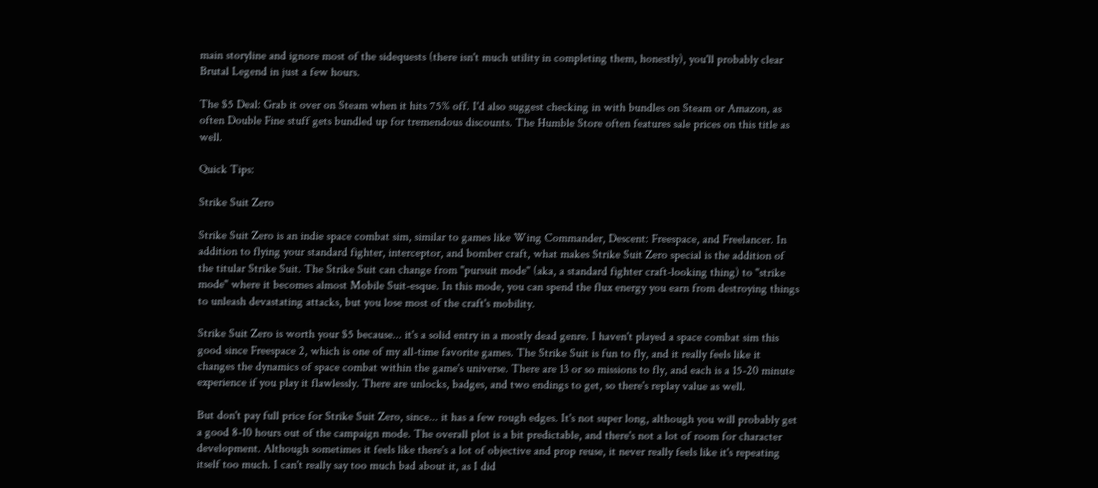main storyline and ignore most of the sidequests (there isn't much utility in completing them, honestly), you'll probably clear Brutal Legend in just a few hours.

The $5 Deal: Grab it over on Steam when it hits 75% off. I'd also suggest checking in with bundles on Steam or Amazon, as often Double Fine stuff gets bundled up for tremendous discounts. The Humble Store often features sale prices on this title as well.

Quick Tips:

Strike Suit Zero

Strike Suit Zero is an indie space combat sim, similar to games like Wing Commander, Descent: Freespace, and Freelancer. In addition to flying your standard fighter, interceptor, and bomber craft, what makes Strike Suit Zero special is the addition of the titular Strike Suit. The Strike Suit can change from "pursuit mode" (aka, a standard fighter craft-looking thing) to "strike mode" where it becomes almost Mobile Suit-esque. In this mode, you can spend the flux energy you earn from destroying things to unleash devastating attacks, but you lose most of the craft's mobility.

Strike Suit Zero is worth your $5 because... it's a solid entry in a mostly dead genre. I haven't played a space combat sim this good since Freespace 2, which is one of my all-time favorite games. The Strike Suit is fun to fly, and it really feels like it changes the dynamics of space combat within the game's universe. There are 13 or so missions to fly, and each is a 15-20 minute experience if you play it flawlessly. There are unlocks, badges, and two endings to get, so there's replay value as well.

But don't pay full price for Strike Suit Zero, since... it has a few rough edges. It's not super long, although you will probably get a good 8-10 hours out of the campaign mode. The overall plot is a bit predictable, and there's not a lot of room for character development. Although sometimes it feels like there's a lot of objective and prop reuse, it never really feels like it's repeating itself too much. I can't really say too much bad about it, as I did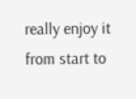really enjoy it from start to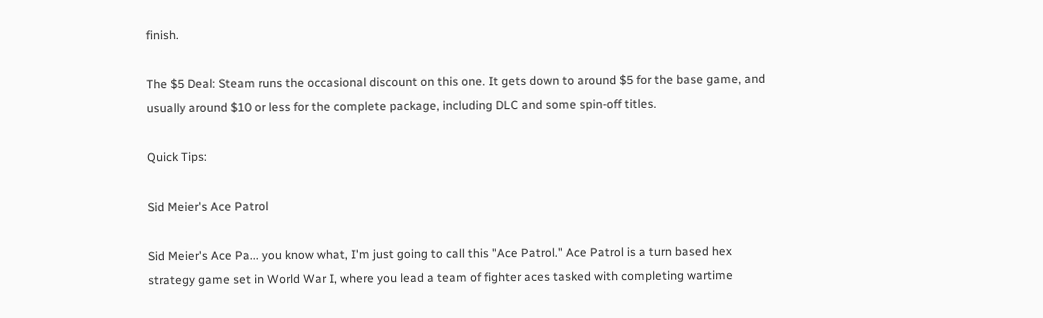finish.

The $5 Deal: Steam runs the occasional discount on this one. It gets down to around $5 for the base game, and usually around $10 or less for the complete package, including DLC and some spin-off titles.

Quick Tips:

Sid Meier's Ace Patrol

Sid Meier's Ace Pa... you know what, I'm just going to call this "Ace Patrol." Ace Patrol is a turn based hex strategy game set in World War I, where you lead a team of fighter aces tasked with completing wartime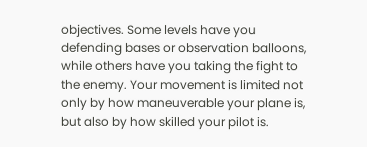objectives. Some levels have you defending bases or observation balloons, while others have you taking the fight to the enemy. Your movement is limited not only by how maneuverable your plane is, but also by how skilled your pilot is.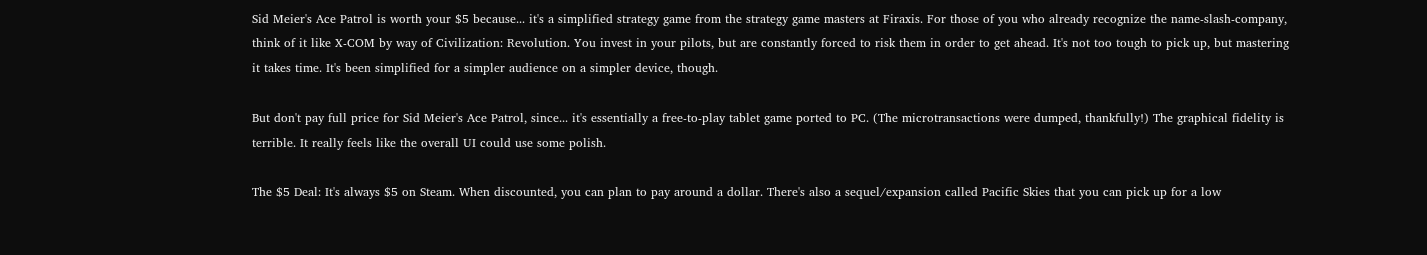Sid Meier's Ace Patrol is worth your $5 because... it's a simplified strategy game from the strategy game masters at Firaxis. For those of you who already recognize the name-slash-company, think of it like X-COM by way of Civilization: Revolution. You invest in your pilots, but are constantly forced to risk them in order to get ahead. It's not too tough to pick up, but mastering it takes time. It's been simplified for a simpler audience on a simpler device, though.

But don't pay full price for Sid Meier's Ace Patrol, since... it's essentially a free-to-play tablet game ported to PC. (The microtransactions were dumped, thankfully!) The graphical fidelity is terrible. It really feels like the overall UI could use some polish.

The $5 Deal: It's always $5 on Steam. When discounted, you can plan to pay around a dollar. There's also a sequel/expansion called Pacific Skies that you can pick up for a low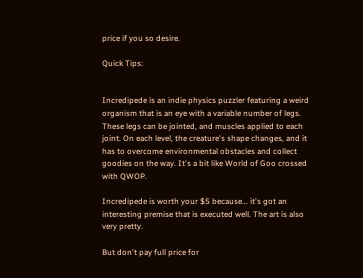price if you so desire.

Quick Tips:


Incredipede is an indie physics puzzler featuring a weird organism that is an eye with a variable number of legs. These legs can be jointed, and muscles applied to each joint. On each level, the creature's shape changes, and it has to overcome environmental obstacles and collect goodies on the way. It's a bit like World of Goo crossed with QWOP.

Incredipede is worth your $5 because... it's got an interesting premise that is executed well. The art is also very pretty.

But don't pay full price for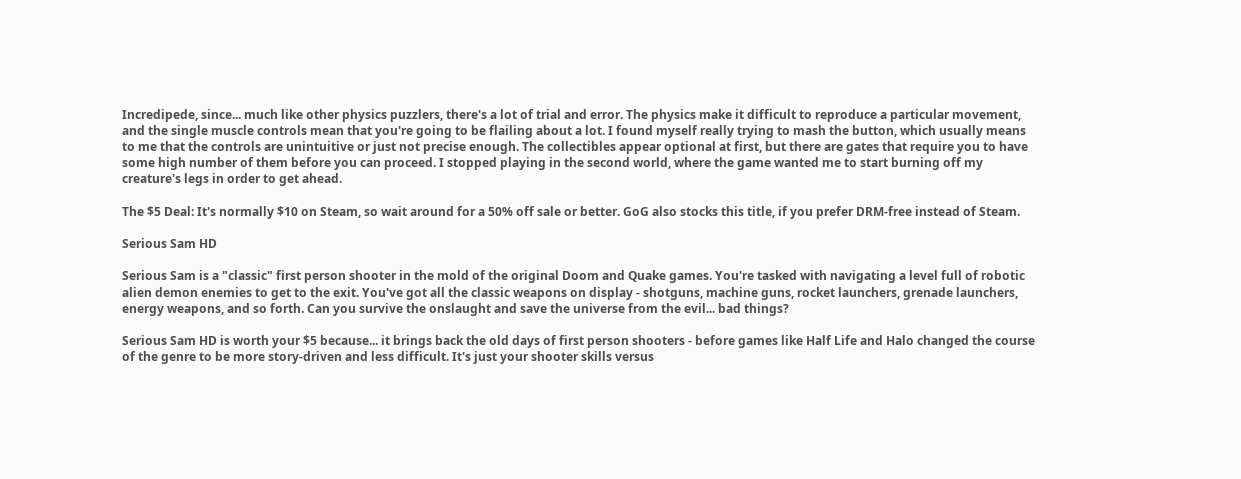Incredipede, since... much like other physics puzzlers, there's a lot of trial and error. The physics make it difficult to reproduce a particular movement, and the single muscle controls mean that you're going to be flailing about a lot. I found myself really trying to mash the button, which usually means to me that the controls are unintuitive or just not precise enough. The collectibles appear optional at first, but there are gates that require you to have some high number of them before you can proceed. I stopped playing in the second world, where the game wanted me to start burning off my creature's legs in order to get ahead.

The $5 Deal: It's normally $10 on Steam, so wait around for a 50% off sale or better. GoG also stocks this title, if you prefer DRM-free instead of Steam.

Serious Sam HD

Serious Sam is a "classic" first person shooter in the mold of the original Doom and Quake games. You're tasked with navigating a level full of robotic alien demon enemies to get to the exit. You've got all the classic weapons on display - shotguns, machine guns, rocket launchers, grenade launchers, energy weapons, and so forth. Can you survive the onslaught and save the universe from the evil... bad things?

Serious Sam HD is worth your $5 because... it brings back the old days of first person shooters - before games like Half Life and Halo changed the course of the genre to be more story-driven and less difficult. It's just your shooter skills versus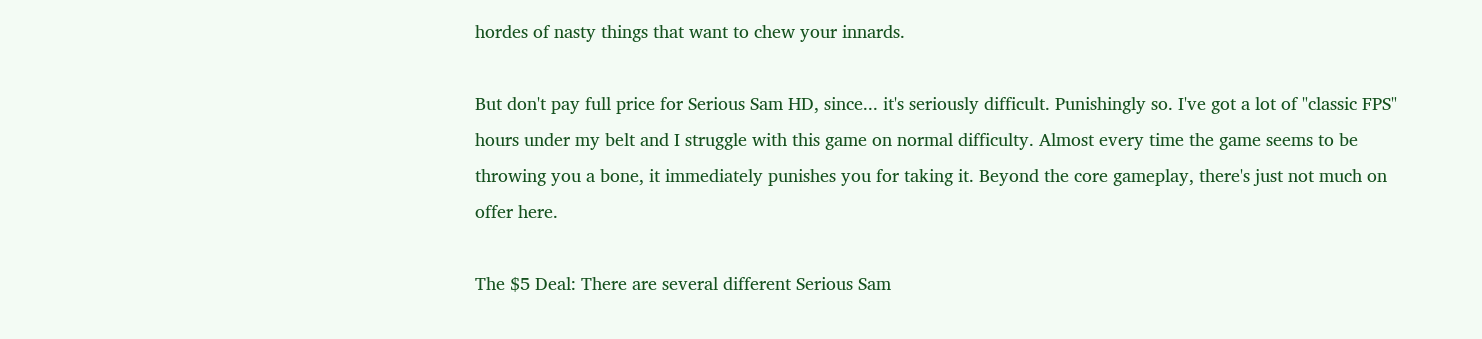hordes of nasty things that want to chew your innards.

But don't pay full price for Serious Sam HD, since... it's seriously difficult. Punishingly so. I've got a lot of "classic FPS" hours under my belt and I struggle with this game on normal difficulty. Almost every time the game seems to be throwing you a bone, it immediately punishes you for taking it. Beyond the core gameplay, there's just not much on offer here.

The $5 Deal: There are several different Serious Sam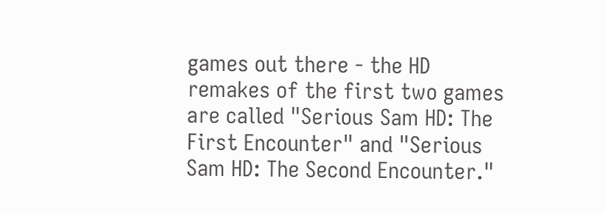games out there - the HD remakes of the first two games are called "Serious Sam HD: The First Encounter" and "Serious Sam HD: The Second Encounter."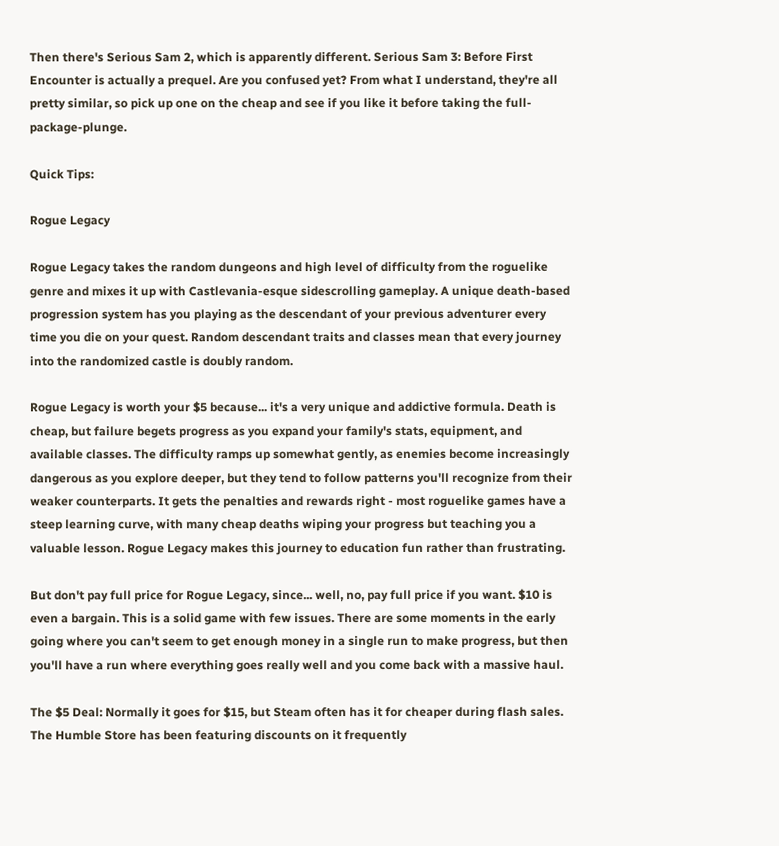Then there's Serious Sam 2, which is apparently different. Serious Sam 3: Before First Encounter is actually a prequel. Are you confused yet? From what I understand, they're all pretty similar, so pick up one on the cheap and see if you like it before taking the full-package-plunge.

Quick Tips:

Rogue Legacy

Rogue Legacy takes the random dungeons and high level of difficulty from the roguelike genre and mixes it up with Castlevania-esque sidescrolling gameplay. A unique death-based progression system has you playing as the descendant of your previous adventurer every time you die on your quest. Random descendant traits and classes mean that every journey into the randomized castle is doubly random.

Rogue Legacy is worth your $5 because... it's a very unique and addictive formula. Death is cheap, but failure begets progress as you expand your family's stats, equipment, and available classes. The difficulty ramps up somewhat gently, as enemies become increasingly dangerous as you explore deeper, but they tend to follow patterns you'll recognize from their weaker counterparts. It gets the penalties and rewards right - most roguelike games have a steep learning curve, with many cheap deaths wiping your progress but teaching you a valuable lesson. Rogue Legacy makes this journey to education fun rather than frustrating.

But don't pay full price for Rogue Legacy, since... well, no, pay full price if you want. $10 is even a bargain. This is a solid game with few issues. There are some moments in the early going where you can't seem to get enough money in a single run to make progress, but then you'll have a run where everything goes really well and you come back with a massive haul.

The $5 Deal: Normally it goes for $15, but Steam often has it for cheaper during flash sales. The Humble Store has been featuring discounts on it frequently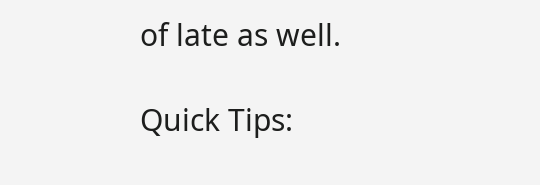of late as well.

Quick Tips: